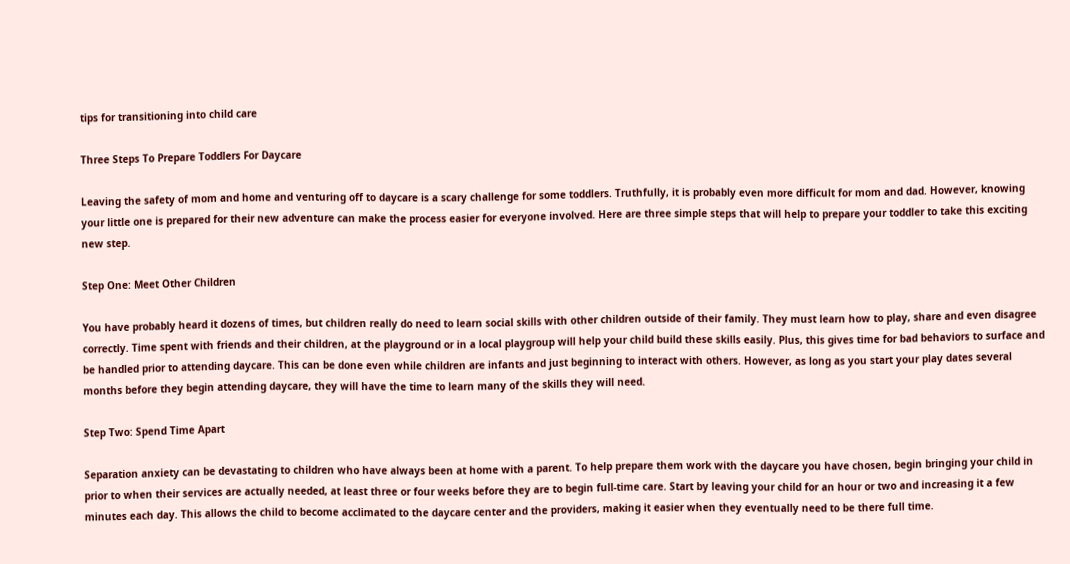tips for transitioning into child care

Three Steps To Prepare Toddlers For Daycare

Leaving the safety of mom and home and venturing off to daycare is a scary challenge for some toddlers. Truthfully, it is probably even more difficult for mom and dad. However, knowing your little one is prepared for their new adventure can make the process easier for everyone involved. Here are three simple steps that will help to prepare your toddler to take this exciting new step.

Step One: Meet Other Children

You have probably heard it dozens of times, but children really do need to learn social skills with other children outside of their family. They must learn how to play, share and even disagree correctly. Time spent with friends and their children, at the playground or in a local playgroup will help your child build these skills easily. Plus, this gives time for bad behaviors to surface and be handled prior to attending daycare. This can be done even while children are infants and just beginning to interact with others. However, as long as you start your play dates several months before they begin attending daycare, they will have the time to learn many of the skills they will need.

Step Two: Spend Time Apart

Separation anxiety can be devastating to children who have always been at home with a parent. To help prepare them work with the daycare you have chosen, begin bringing your child in prior to when their services are actually needed, at least three or four weeks before they are to begin full-time care. Start by leaving your child for an hour or two and increasing it a few minutes each day. This allows the child to become acclimated to the daycare center and the providers, making it easier when they eventually need to be there full time.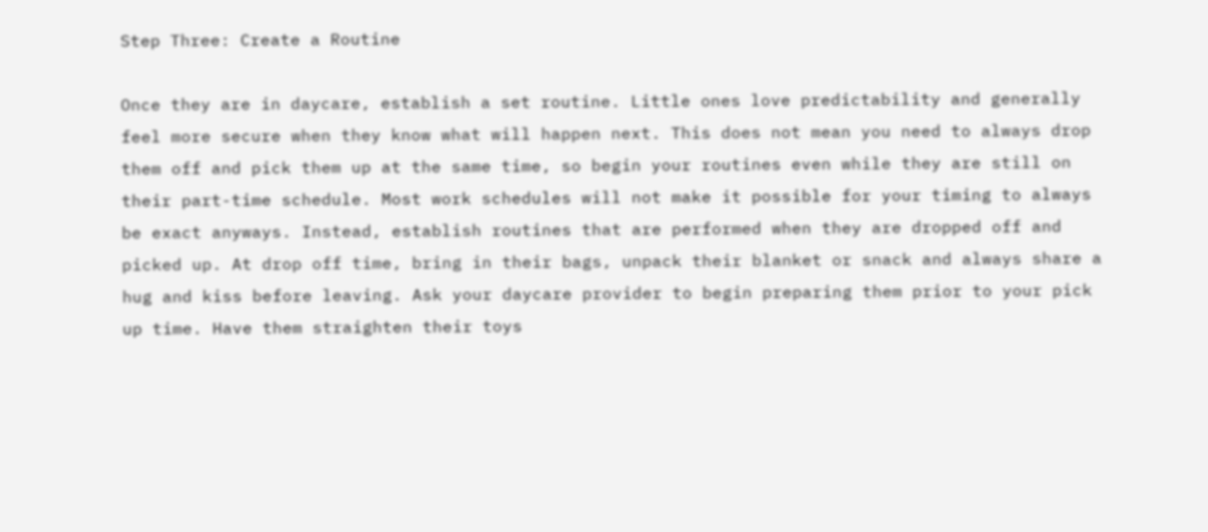Step Three: Create a Routine

Once they are in daycare, establish a set routine. Little ones love predictability and generally feel more secure when they know what will happen next. This does not mean you need to always drop them off and pick them up at the same time, so begin your routines even while they are still on their part-time schedule. Most work schedules will not make it possible for your timing to always be exact anyways. Instead, establish routines that are performed when they are dropped off and picked up. At drop off time, bring in their bags, unpack their blanket or snack and always share a hug and kiss before leaving. Ask your daycare provider to begin preparing them prior to your pick up time. Have them straighten their toys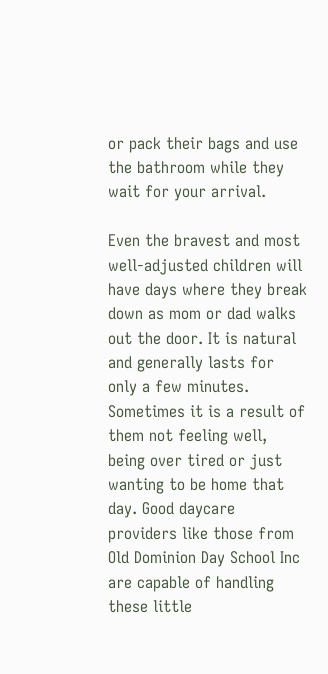or pack their bags and use the bathroom while they wait for your arrival.

Even the bravest and most well-adjusted children will have days where they break down as mom or dad walks out the door. It is natural and generally lasts for only a few minutes. Sometimes it is a result of them not feeling well, being over tired or just wanting to be home that day. Good daycare providers like those from Old Dominion Day School Inc are capable of handling these little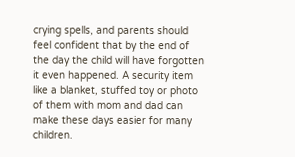crying spells, and parents should feel confident that by the end of the day the child will have forgotten it even happened. A security item like a blanket, stuffed toy or photo of them with mom and dad can make these days easier for many children.